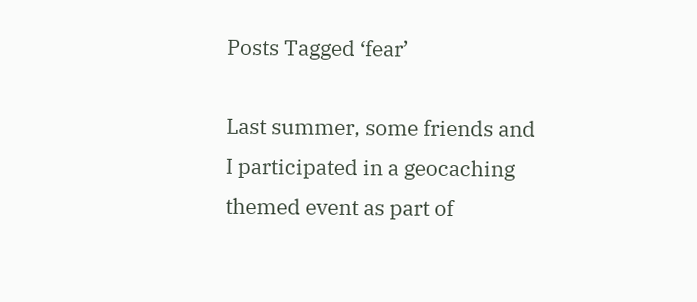Posts Tagged ‘fear’

Last summer, some friends and I participated in a geocaching themed event as part of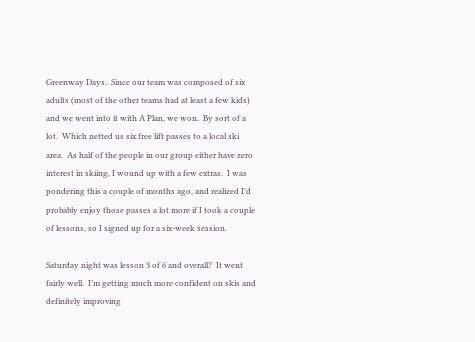Greenway Days.  Since our team was composed of six adults (most of the other teams had at least a few kids) and we went into it with A Plan, we won.  By sort of a lot.  Which netted us six free lift passes to a local ski area.  As half of the people in our group either have zero interest in skiing, I wound up with a few extras.  I was pondering this a couple of months ago, and realized I’d probably enjoy those passes a lot more if I took a couple of lessons, so I signed up for a six-week session.

Saturday night was lesson 3 of 6 and overall?  It went fairly well.  I’m getting much more confident on skis and definitely improving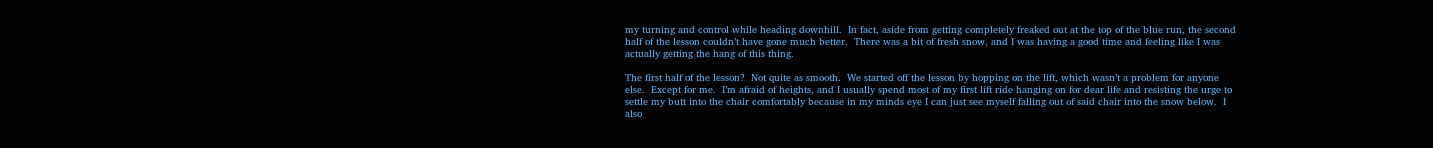my turning and control while heading downhill.  In fact, aside from getting completely freaked out at the top of the blue run, the second half of the lesson couldn’t have gone much better.  There was a bit of fresh snow, and I was having a good time and feeling like I was actually getting the hang of this thing.

The first half of the lesson?  Not quite as smooth.  We started off the lesson by hopping on the lift, which wasn’t a problem for anyone else.  Except for me.  I’m afraid of heights, and I usually spend most of my first lift ride hanging on for dear life and resisting the urge to settle my butt into the chair comfortably because in my minds eye I can just see myself falling out of said chair into the snow below.  I also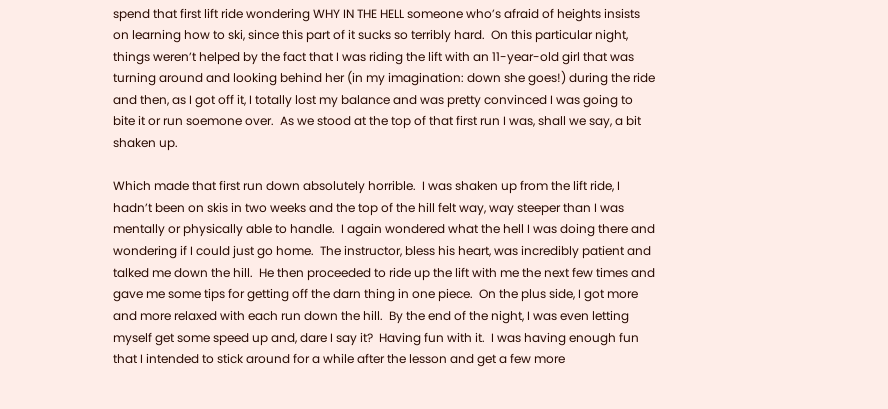spend that first lift ride wondering WHY IN THE HELL someone who’s afraid of heights insists on learning how to ski, since this part of it sucks so terribly hard.  On this particular night, things weren’t helped by the fact that I was riding the lift with an 11-year-old girl that was turning around and looking behind her (in my imagination: down she goes!) during the ride and then, as I got off it, I totally lost my balance and was pretty convinced I was going to bite it or run soemone over.  As we stood at the top of that first run I was, shall we say, a bit shaken up.

Which made that first run down absolutely horrible.  I was shaken up from the lift ride, I hadn’t been on skis in two weeks and the top of the hill felt way, way steeper than I was mentally or physically able to handle.  I again wondered what the hell I was doing there and wondering if I could just go home.  The instructor, bless his heart, was incredibly patient and talked me down the hill.  He then proceeded to ride up the lift with me the next few times and gave me some tips for getting off the darn thing in one piece.  On the plus side, I got more and more relaxed with each run down the hill.  By the end of the night, I was even letting myself get some speed up and, dare I say it?  Having fun with it.  I was having enough fun that I intended to stick around for a while after the lesson and get a few more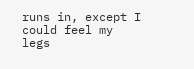runs in, except I could feel my legs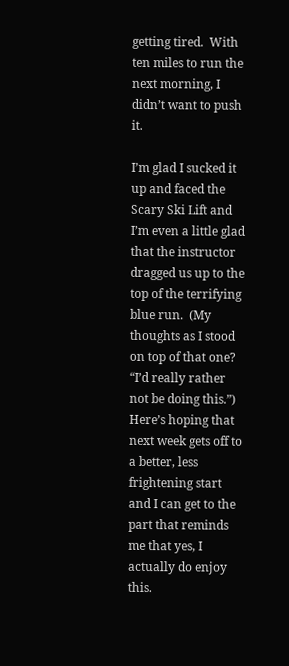getting tired.  With ten miles to run the next morning, I didn’t want to push it.

I’m glad I sucked it up and faced the Scary Ski Lift and I’m even a little glad that the instructor dragged us up to the top of the terrifying blue run.  (My thoughts as I stood on top of that one?  “I’d really rather not be doing this.”)  Here’s hoping that next week gets off to a better, less frightening start and I can get to the part that reminds me that yes, I actually do enjoy this.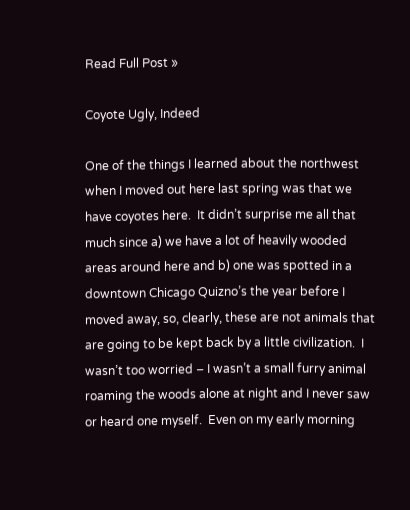Read Full Post »

Coyote Ugly, Indeed

One of the things I learned about the northwest when I moved out here last spring was that we have coyotes here.  It didn’t surprise me all that much since a) we have a lot of heavily wooded areas around here and b) one was spotted in a downtown Chicago Quizno’s the year before I moved away, so, clearly, these are not animals that are going to be kept back by a little civilization.  I wasn’t too worried – I wasn’t a small furry animal roaming the woods alone at night and I never saw or heard one myself.  Even on my early morning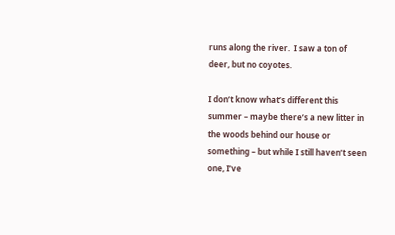runs along the river.  I saw a ton of deer, but no coyotes.

I don’t know what’s different this summer – maybe there’s a new litter in the woods behind our house or something – but while I still haven’t seen one, I’ve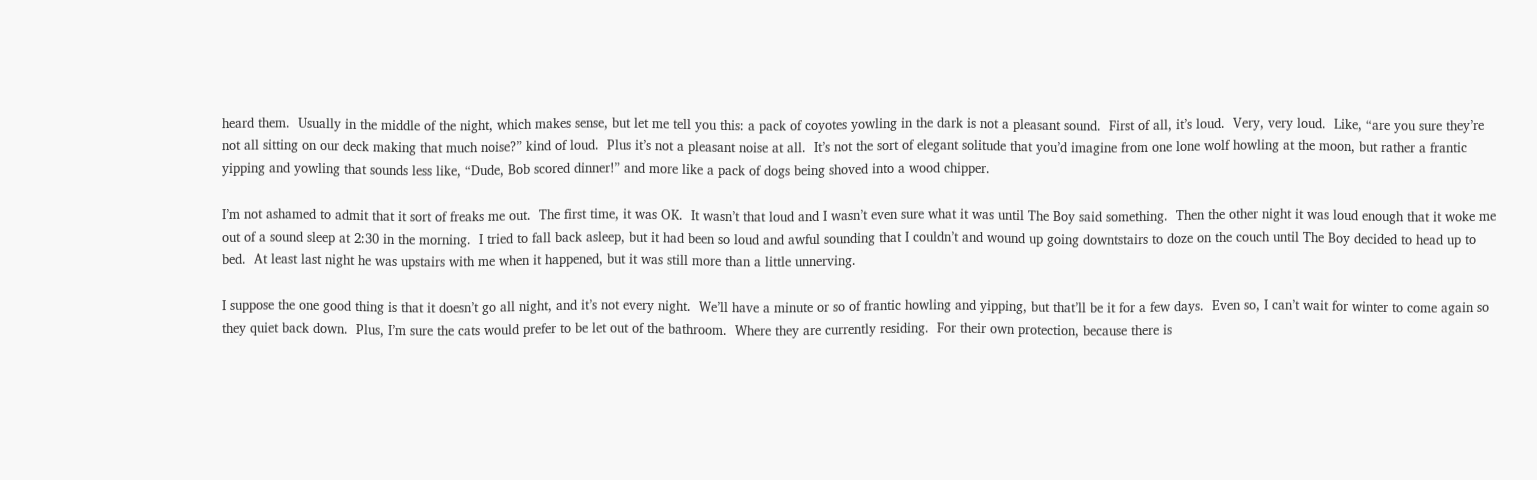heard them.  Usually in the middle of the night, which makes sense, but let me tell you this: a pack of coyotes yowling in the dark is not a pleasant sound.  First of all, it’s loud.  Very, very loud.  Like, “are you sure they’re not all sitting on our deck making that much noise?” kind of loud.  Plus it’s not a pleasant noise at all.  It’s not the sort of elegant solitude that you’d imagine from one lone wolf howling at the moon, but rather a frantic yipping and yowling that sounds less like, “Dude, Bob scored dinner!” and more like a pack of dogs being shoved into a wood chipper.

I’m not ashamed to admit that it sort of freaks me out.  The first time, it was OK.  It wasn’t that loud and I wasn’t even sure what it was until The Boy said something.  Then the other night it was loud enough that it woke me out of a sound sleep at 2:30 in the morning.  I tried to fall back asleep, but it had been so loud and awful sounding that I couldn’t and wound up going downtstairs to doze on the couch until The Boy decided to head up to bed.  At least last night he was upstairs with me when it happened, but it was still more than a little unnerving.

I suppose the one good thing is that it doesn’t go all night, and it’s not every night.  We’ll have a minute or so of frantic howling and yipping, but that’ll be it for a few days.  Even so, I can’t wait for winter to come again so they quiet back down.  Plus, I’m sure the cats would prefer to be let out of the bathroom.  Where they are currently residing.  For their own protection, because there is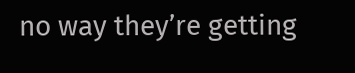no way they’re getting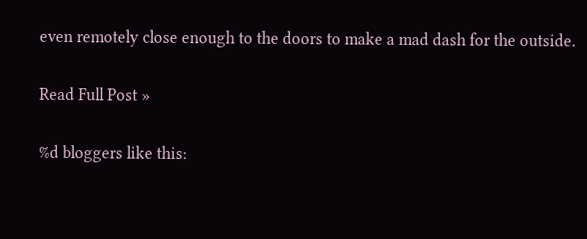even remotely close enough to the doors to make a mad dash for the outside.

Read Full Post »

%d bloggers like this: